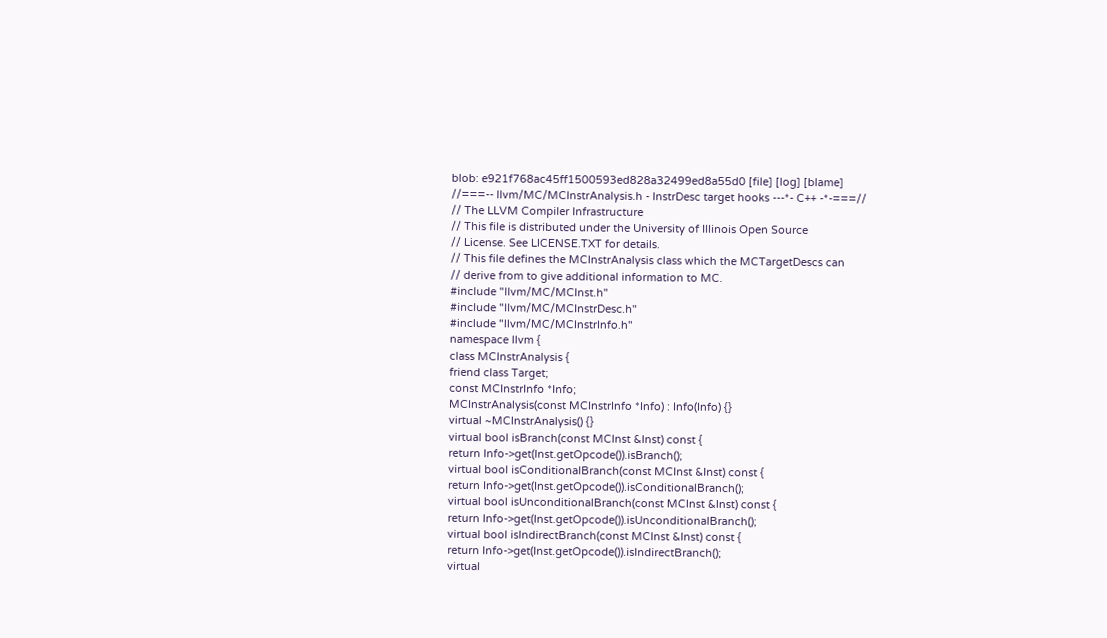blob: e921f768ac45ff1500593ed828a32499ed8a55d0 [file] [log] [blame]
//===-- llvm/MC/MCInstrAnalysis.h - InstrDesc target hooks ---*- C++ -*-===//
// The LLVM Compiler Infrastructure
// This file is distributed under the University of Illinois Open Source
// License. See LICENSE.TXT for details.
// This file defines the MCInstrAnalysis class which the MCTargetDescs can
// derive from to give additional information to MC.
#include "llvm/MC/MCInst.h"
#include "llvm/MC/MCInstrDesc.h"
#include "llvm/MC/MCInstrInfo.h"
namespace llvm {
class MCInstrAnalysis {
friend class Target;
const MCInstrInfo *Info;
MCInstrAnalysis(const MCInstrInfo *Info) : Info(Info) {}
virtual ~MCInstrAnalysis() {}
virtual bool isBranch(const MCInst &Inst) const {
return Info->get(Inst.getOpcode()).isBranch();
virtual bool isConditionalBranch(const MCInst &Inst) const {
return Info->get(Inst.getOpcode()).isConditionalBranch();
virtual bool isUnconditionalBranch(const MCInst &Inst) const {
return Info->get(Inst.getOpcode()).isUnconditionalBranch();
virtual bool isIndirectBranch(const MCInst &Inst) const {
return Info->get(Inst.getOpcode()).isIndirectBranch();
virtual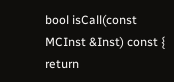bool isCall(const MCInst &Inst) const {
return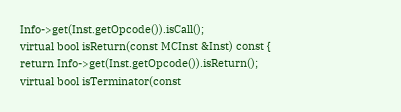Info->get(Inst.getOpcode()).isCall();
virtual bool isReturn(const MCInst &Inst) const {
return Info->get(Inst.getOpcode()).isReturn();
virtual bool isTerminator(const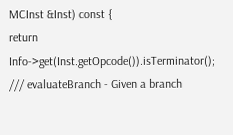MCInst &Inst) const {
return Info->get(Inst.getOpcode()).isTerminator();
/// evaluateBranch - Given a branch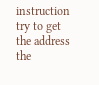instruction try to get the address the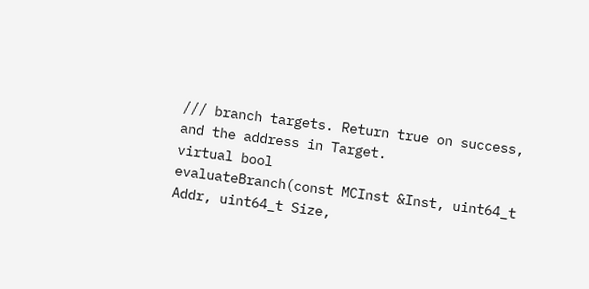/// branch targets. Return true on success, and the address in Target.
virtual bool
evaluateBranch(const MCInst &Inst, uint64_t Addr, uint64_t Size,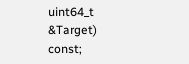uint64_t &Target) const;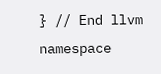} // End llvm namespace